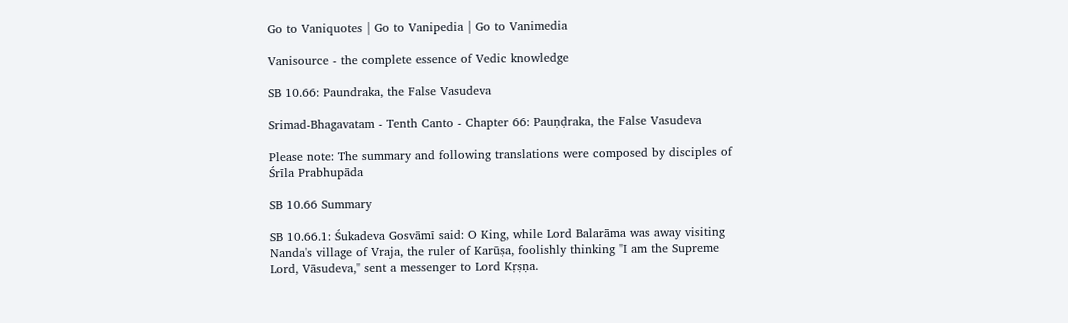Go to Vaniquotes | Go to Vanipedia | Go to Vanimedia

Vanisource - the complete essence of Vedic knowledge

SB 10.66: Paundraka, the False Vasudeva

Srimad-Bhagavatam - Tenth Canto - Chapter 66: Pauṇḍraka, the False Vasudeva

Please note: The summary and following translations were composed by disciples of Śrīla Prabhupāda

SB 10.66 Summary

SB 10.66.1: Śukadeva Gosvāmī said: O King, while Lord Balarāma was away visiting Nanda's village of Vraja, the ruler of Karūṣa, foolishly thinking "I am the Supreme Lord, Vāsudeva," sent a messenger to Lord Kṛṣṇa.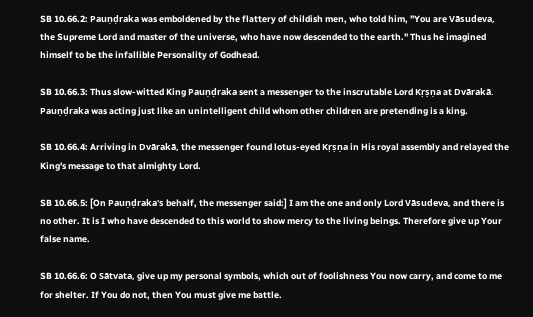SB 10.66.2: Pauṇḍraka was emboldened by the flattery of childish men, who told him, "You are Vāsudeva, the Supreme Lord and master of the universe, who have now descended to the earth." Thus he imagined himself to be the infallible Personality of Godhead.

SB 10.66.3: Thus slow-witted King Pauṇḍraka sent a messenger to the inscrutable Lord Kṛṣṇa at Dvārakā. Pauṇḍraka was acting just like an unintelligent child whom other children are pretending is a king.

SB 10.66.4: Arriving in Dvārakā, the messenger found lotus-eyed Kṛṣṇa in His royal assembly and relayed the King's message to that almighty Lord.

SB 10.66.5: [On Pauṇḍraka's behalf, the messenger said:] I am the one and only Lord Vāsudeva, and there is no other. It is I who have descended to this world to show mercy to the living beings. Therefore give up Your false name.

SB 10.66.6: O Sātvata, give up my personal symbols, which out of foolishness You now carry, and come to me for shelter. If You do not, then You must give me battle.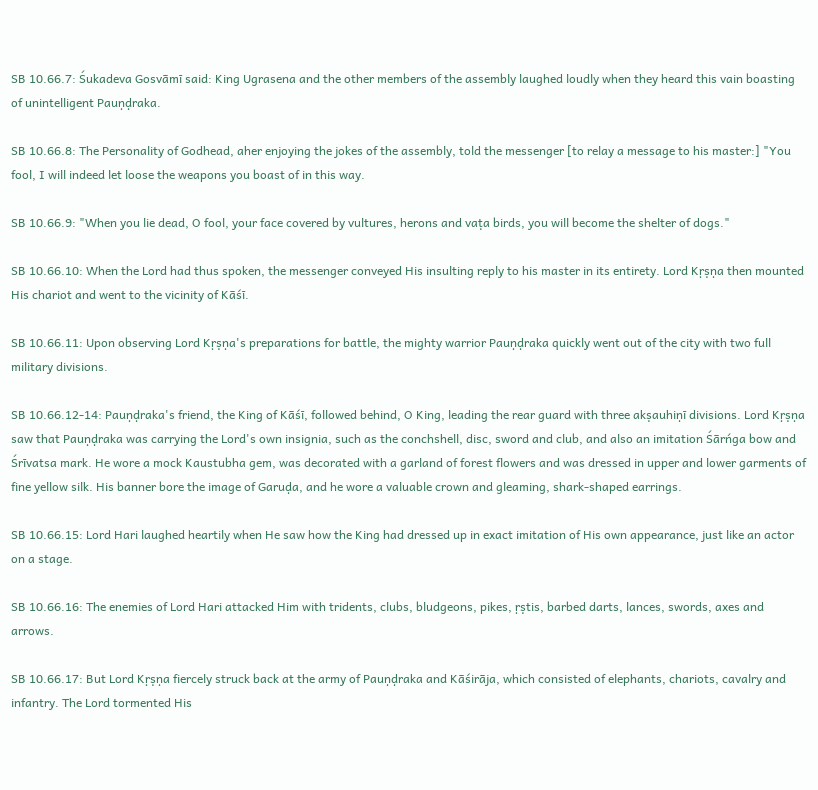SB 10.66.7: Śukadeva Gosvāmī said: King Ugrasena and the other members of the assembly laughed loudly when they heard this vain boasting of unintelligent Pauṇḍraka.

SB 10.66.8: The Personality of Godhead, aher enjoying the jokes of the assembly, told the messenger [to relay a message to his master:] "You fool, I will indeed let loose the weapons you boast of in this way.

SB 10.66.9: "When you lie dead, O fool, your face covered by vultures, herons and vaṭa birds, you will become the shelter of dogs."

SB 10.66.10: When the Lord had thus spoken, the messenger conveyed His insulting reply to his master in its entirety. Lord Kṛṣṇa then mounted His chariot and went to the vicinity of Kāśī.

SB 10.66.11: Upon observing Lord Kṛṣṇa's preparations for battle, the mighty warrior Pauṇḍraka quickly went out of the city with two full military divisions.

SB 10.66.12-14: Pauṇḍraka's friend, the King of Kāśī, followed behind, O King, leading the rear guard with three akṣauhiṇī divisions. Lord Kṛṣṇa saw that Pauṇḍraka was carrying the Lord's own insignia, such as the conchshell, disc, sword and club, and also an imitation Śārńga bow and Śrīvatsa mark. He wore a mock Kaustubha gem, was decorated with a garland of forest flowers and was dressed in upper and lower garments of fine yellow silk. His banner bore the image of Garuḍa, and he wore a valuable crown and gleaming, shark-shaped earrings.

SB 10.66.15: Lord Hari laughed heartily when He saw how the King had dressed up in exact imitation of His own appearance, just like an actor on a stage.

SB 10.66.16: The enemies of Lord Hari attacked Him with tridents, clubs, bludgeons, pikes, ṛṣtis, barbed darts, lances, swords, axes and arrows.

SB 10.66.17: But Lord Kṛṣṇa fiercely struck back at the army of Pauṇḍraka and Kāśirāja, which consisted of elephants, chariots, cavalry and infantry. The Lord tormented His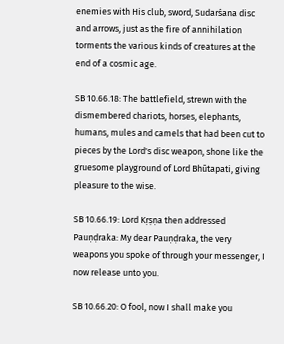enemies with His club, sword, Sudarśana disc and arrows, just as the fire of annihilation torments the various kinds of creatures at the end of a cosmic age.

SB 10.66.18: The battlefield, strewn with the dismembered chariots, horses, elephants, humans, mules and camels that had been cut to pieces by the Lord's disc weapon, shone like the gruesome playground of Lord Bhūtapati, giving pleasure to the wise.

SB 10.66.19: Lord Kṛṣṇa then addressed Pauṇḍraka: My dear Pauṇḍraka, the very weapons you spoke of through your messenger, I now release unto you.

SB 10.66.20: O fool, now I shall make you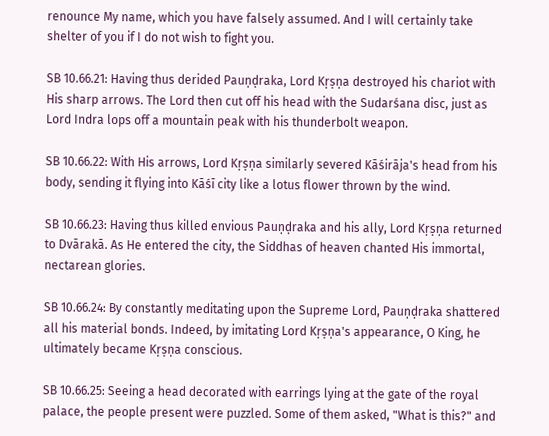renounce My name, which you have falsely assumed. And I will certainly take shelter of you if I do not wish to fight you.

SB 10.66.21: Having thus derided Pauṇḍraka, Lord Kṛṣṇa destroyed his chariot with His sharp arrows. The Lord then cut off his head with the Sudarśana disc, just as Lord Indra lops off a mountain peak with his thunderbolt weapon.

SB 10.66.22: With His arrows, Lord Kṛṣṇa similarly severed Kāśirāja's head from his body, sending it flying into Kāśī city like a lotus flower thrown by the wind.

SB 10.66.23: Having thus killed envious Pauṇḍraka and his ally, Lord Kṛṣṇa returned to Dvārakā. As He entered the city, the Siddhas of heaven chanted His immortal, nectarean glories.

SB 10.66.24: By constantly meditating upon the Supreme Lord, Pauṇḍraka shattered all his material bonds. Indeed, by imitating Lord Kṛṣṇa's appearance, O King, he ultimately became Kṛṣṇa conscious.

SB 10.66.25: Seeing a head decorated with earrings lying at the gate of the royal palace, the people present were puzzled. Some of them asked, "What is this?" and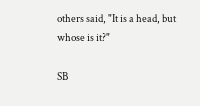others said, "It is a head, but whose is it?"

SB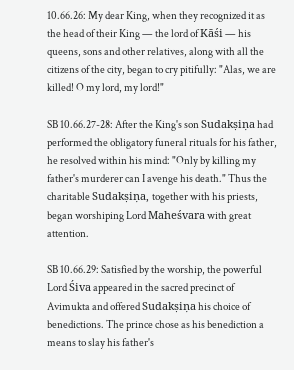10.66.26: My dear King, when they recognized it as the head of their King — the lord of Kāśi — his queens, sons and other relatives, along with all the citizens of the city, began to cry pitifully: "Alas, we are killed! O my lord, my lord!"

SB 10.66.27-28: After the King's son Sudakṣiṇa had performed the obligatory funeral rituals for his father, he resolved within his mind: "Only by killing my father's murderer can I avenge his death." Thus the charitable Sudakṣiṇa, together with his priests, began worshiping Lord Maheśvara with great attention.

SB 10.66.29: Satisfied by the worship, the powerful Lord Śiva appeared in the sacred precinct of Avimukta and offered Sudakṣiṇa his choice of benedictions. The prince chose as his benediction a means to slay his father's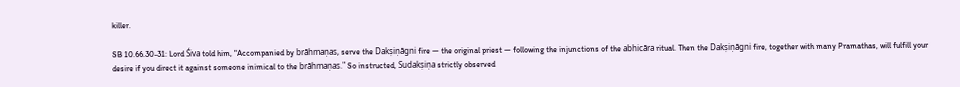killer.

SB 10.66.30-31: Lord Śiva told him, "Accompanied by brāhmaṇas, serve the Dakṣiṇāgni fire — the original priest — following the injunctions of the abhicāra ritual. Then the Dakṣiṇāgni fire, together with many Pramathas, will fulfill your desire if you direct it against someone inimical to the brāhmaṇas." So instructed, Sudakṣiṇa strictly observed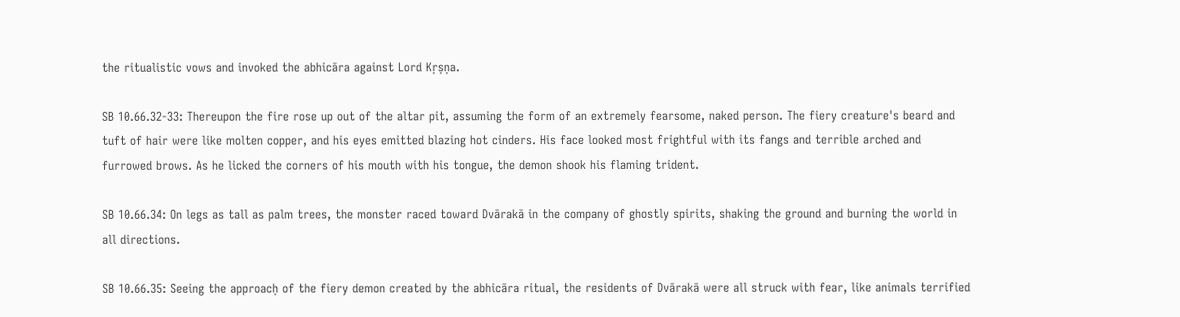the ritualistic vows and invoked the abhicāra against Lord Kṛṣṇa.

SB 10.66.32-33: Thereupon the fire rose up out of the altar pit, assuming the form of an extremely fearsome, naked person. The fiery creature's beard and tuft of hair were like molten copper, and his eyes emitted blazing hot cinders. His face looked most frightful with its fangs and terrible arched and furrowed brows. As he licked the corners of his mouth with his tongue, the demon shook his flaming trident.

SB 10.66.34: On legs as tall as palm trees, the monster raced toward Dvārakā in the company of ghostly spirits, shaking the ground and burning the world in all directions.

SB 10.66.35: Seeing the approacḥ of the fiery demon created by the abhicāra ritual, the residents of Dvārakā were all struck with fear, like animals terrified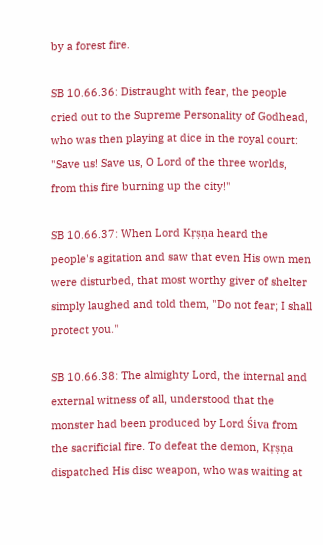by a forest fire.

SB 10.66.36: Distraught with fear, the people cried out to the Supreme Personality of Godhead, who was then playing at dice in the royal court: "Save us! Save us, O Lord of the three worlds, from this fire burning up the city!"

SB 10.66.37: When Lord Kṛṣṇa heard the people's agitation and saw that even His own men were disturbed, that most worthy giver of shelter simply laughed and told them, "Do not fear; I shall protect you."

SB 10.66.38: The almighty Lord, the internal and external witness of all, understood that the monster had been produced by Lord Śiva from the sacrificial fire. To defeat the demon, Kṛṣṇa dispatched His disc weapon, who was waiting at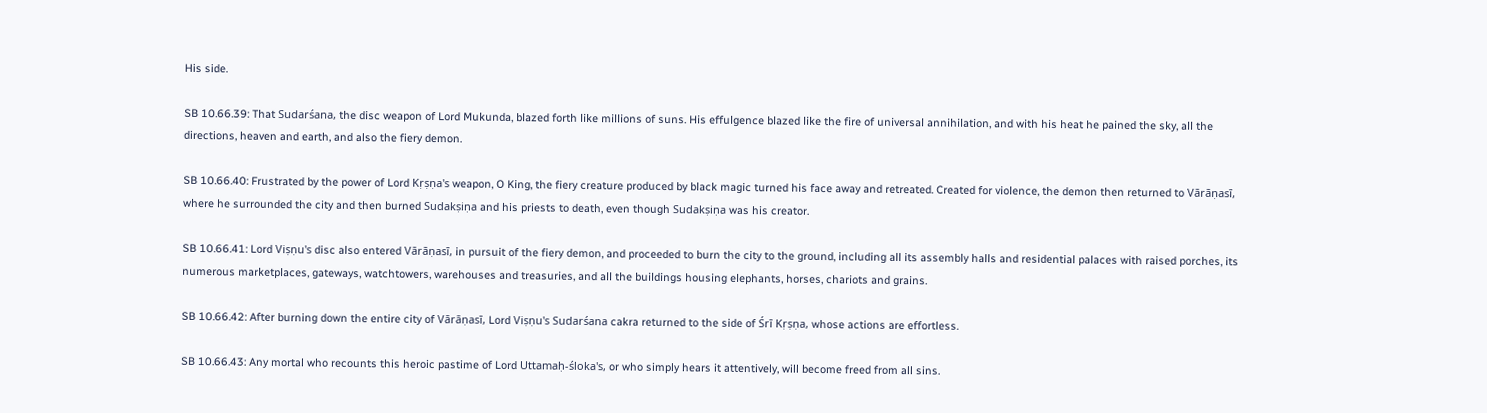His side.

SB 10.66.39: That Sudarśana, the disc weapon of Lord Mukunda, blazed forth like millions of suns. His effulgence blazed like the fire of universal annihilation, and with his heat he pained the sky, all the directions, heaven and earth, and also the fiery demon.

SB 10.66.40: Frustrated by the power of Lord Kṛṣṇa's weapon, O King, the fiery creature produced by black magic turned his face away and retreated. Created for violence, the demon then returned to Vārāṇasī, where he surrounded the city and then burned Sudakṣiṇa and his priests to death, even though Sudakṣiṇa was his creator.

SB 10.66.41: Lord Viṣṇu's disc also entered Vārāṇasī, in pursuit of the fiery demon, and proceeded to burn the city to the ground, including all its assembly halls and residential palaces with raised porches, its numerous marketplaces, gateways, watchtowers, warehouses and treasuries, and all the buildings housing elephants, horses, chariots and grains.

SB 10.66.42: After burning down the entire city of Vārāṇasī, Lord Viṣṇu's Sudarśana cakra returned to the side of Śrī Kṛṣṇa, whose actions are effortless.

SB 10.66.43: Any mortal who recounts this heroic pastime of Lord Uttamaḥ-śloka's, or who simply hears it attentively, will become freed from all sins.